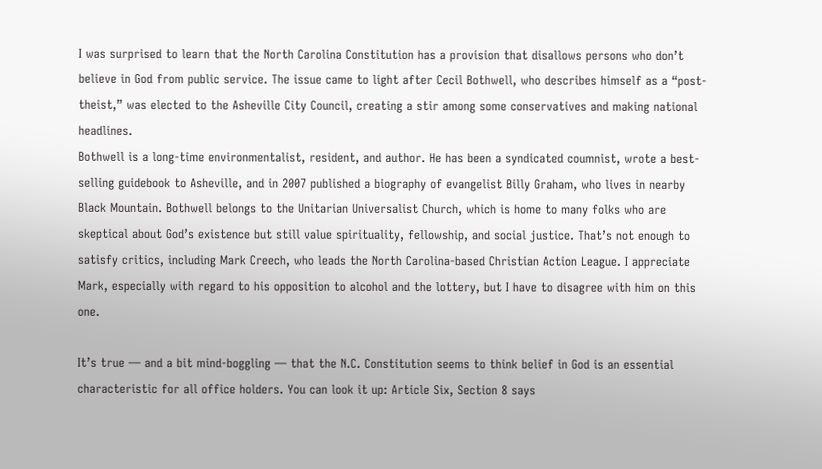I was surprised to learn that the North Carolina Constitution has a provision that disallows persons who don’t believe in God from public service. The issue came to light after Cecil Bothwell, who describes himself as a “post-theist,” was elected to the Asheville City Council, creating a stir among some conservatives and making national headlines.
Bothwell is a long-time environmentalist, resident, and author. He has been a syndicated coumnist, wrote a best-selling guidebook to Asheville, and in 2007 published a biography of evangelist Billy Graham, who lives in nearby Black Mountain. Bothwell belongs to the Unitarian Universalist Church, which is home to many folks who are skeptical about God’s existence but still value spirituality, fellowship, and social justice. That’s not enough to satisfy critics, including Mark Creech, who leads the North Carolina-based Christian Action League. I appreciate Mark, especially with regard to his opposition to alcohol and the lottery, but I have to disagree with him on this one.

It’s true — and a bit mind-boggling — that the N.C. Constitution seems to think belief in God is an essential characteristic for all office holders. You can look it up: Article Six, Section 8 says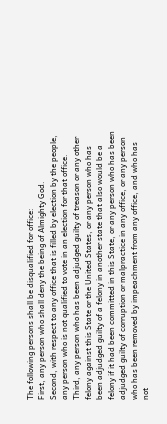The following persons shall be disqualified for office:
First, any person who shall deny the being of Almighty God.
Second, with respect to any office that is filled by election by the people, any person who is not qualified to vote in an election for that office.
Third, any person who has been adjudged guilty of treason or any other felony against this State or the United States, or any person who has been adjudged guilty of a felony in another state that also would be a felony if it had been committed in this State, or any person who has been adjudged guilty of corruption or malpractice in any office, or any person who has been removed by impeachment from any office, and who has not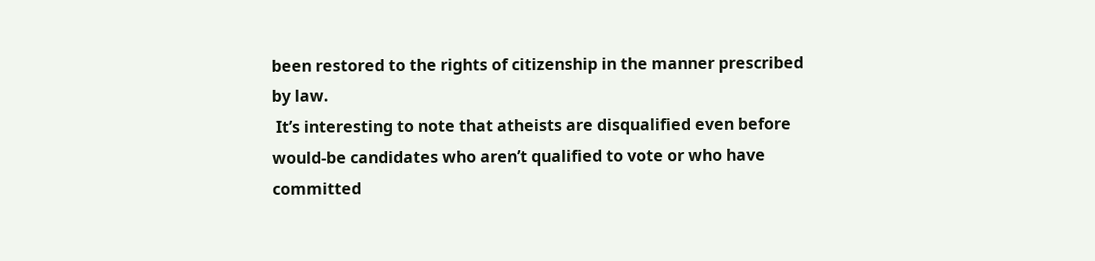been restored to the rights of citizenship in the manner prescribed by law.
 It’s interesting to note that atheists are disqualified even before would-be candidates who aren’t qualified to vote or who have committed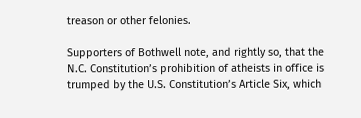treason or other felonies.

Supporters of Bothwell note, and rightly so, that the N.C. Constitution’s prohibition of atheists in office is trumped by the U.S. Constitution’s Article Six, which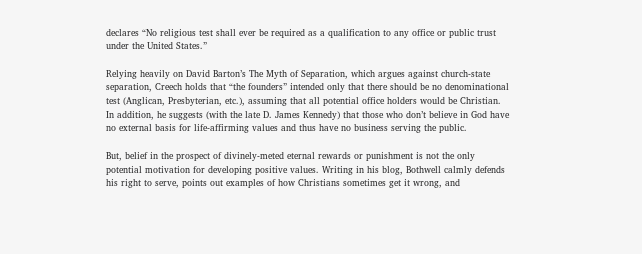declares “No religious test shall ever be required as a qualification to any office or public trust under the United States.”

Relying heavily on David Barton’s The Myth of Separation, which argues against church-state separation, Creech holds that “the founders” intended only that there should be no denominational test (Anglican, Presbyterian, etc.), assuming that all potential office holders would be Christian. In addition, he suggests (with the late D. James Kennedy) that those who don’t believe in God have no external basis for life-affirming values and thus have no business serving the public.

But, belief in the prospect of divinely-meted eternal rewards or punishment is not the only potential motivation for developing positive values. Writing in his blog, Bothwell calmly defends his right to serve, points out examples of how Christians sometimes get it wrong, and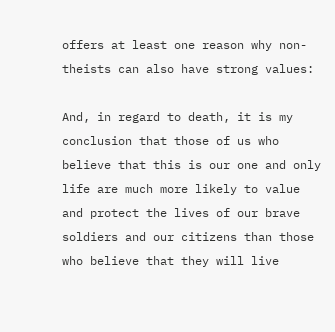offers at least one reason why non-theists can also have strong values:

And, in regard to death, it is my conclusion that those of us who believe that this is our one and only life are much more likely to value and protect the lives of our brave soldiers and our citizens than those who believe that they will live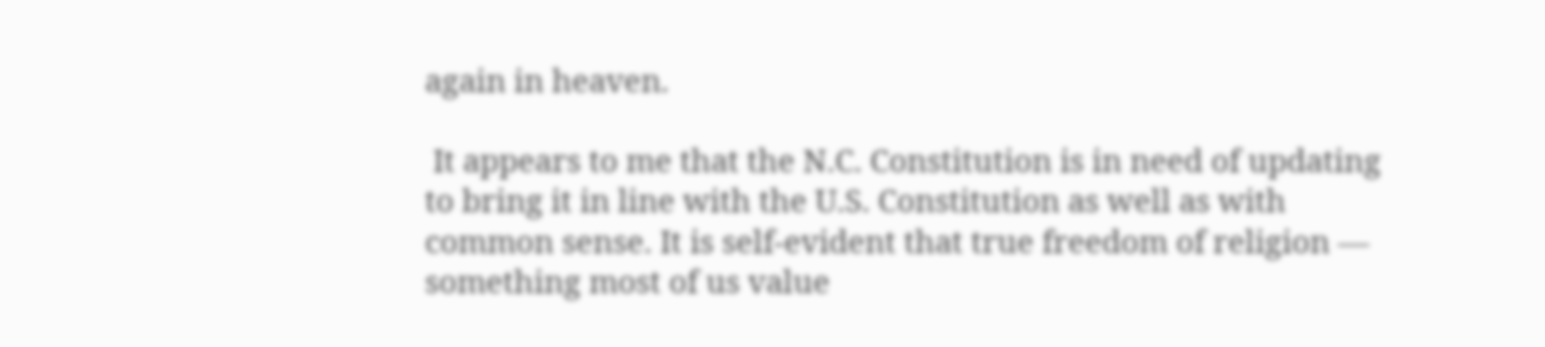again in heaven.

 It appears to me that the N.C. Constitution is in need of updating to bring it in line with the U.S. Constitution as well as with common sense. It is self-evident that true freedom of religion — something most of us value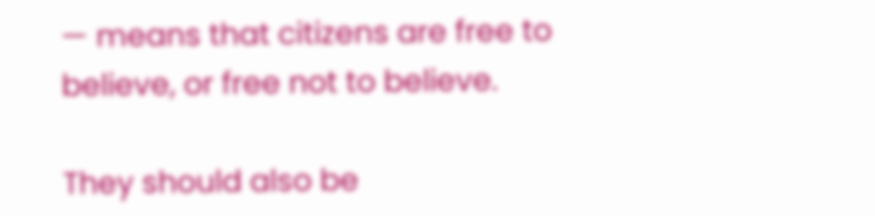— means that citizens are free to believe, or free not to believe.

They should also be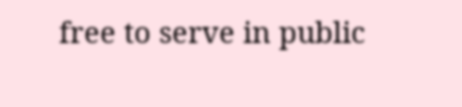free to serve in public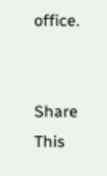office.


Share This